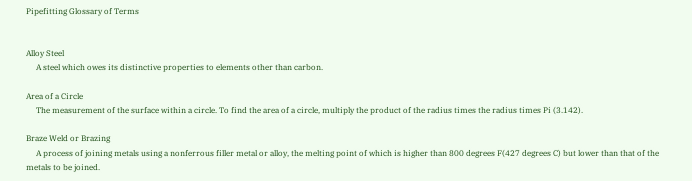Pipefitting Glossary of Terms


Alloy Steel
     A steel which owes its distinctive properties to elements other than carbon.

Area of a Circle
     The measurement of the surface within a circle. To find the area of a circle, multiply the product of the radius times the radius times Pi (3.142).

Braze Weld or Brazing
     A process of joining metals using a nonferrous filler metal or alloy, the melting point of which is higher than 800 degrees F(427 degrees C) but lower than that of the metals to be joined.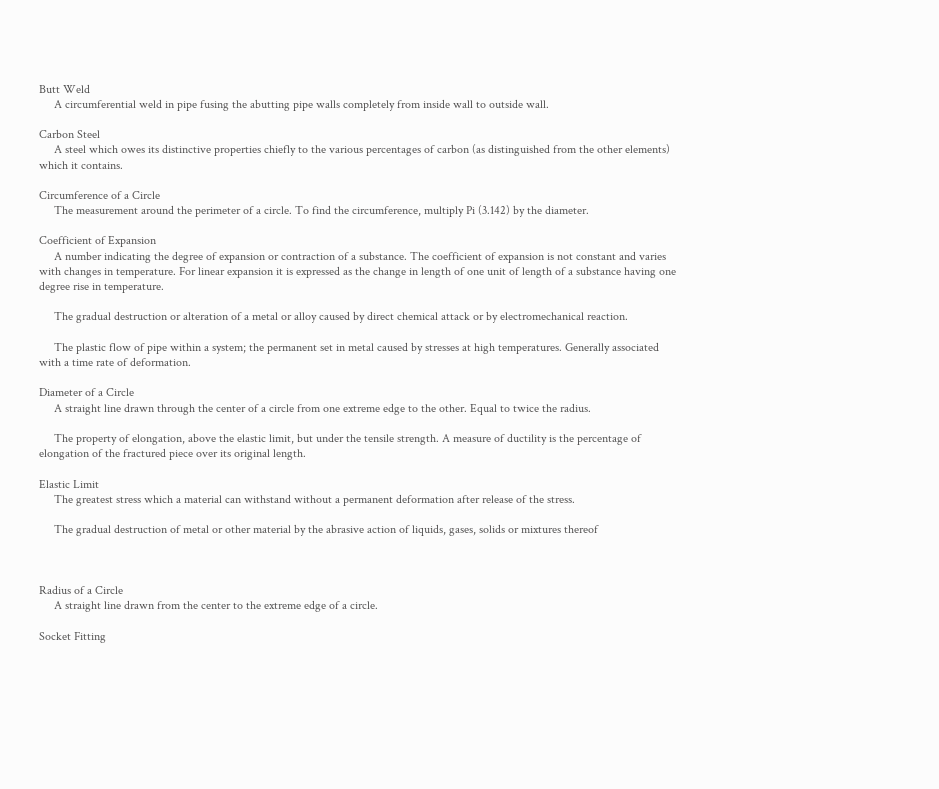Butt Weld
     A circumferential weld in pipe fusing the abutting pipe walls completely from inside wall to outside wall.

Carbon Steel
     A steel which owes its distinctive properties chiefly to the various percentages of carbon (as distinguished from the other elements) which it contains.

Circumference of a Circle
     The measurement around the perimeter of a circle. To find the circumference, multiply Pi (3.142) by the diameter.

Coefficient of Expansion
     A number indicating the degree of expansion or contraction of a substance. The coefficient of expansion is not constant and varies with changes in temperature. For linear expansion it is expressed as the change in length of one unit of length of a substance having one degree rise in temperature.

     The gradual destruction or alteration of a metal or alloy caused by direct chemical attack or by electromechanical reaction.

     The plastic flow of pipe within a system; the permanent set in metal caused by stresses at high temperatures. Generally associated with a time rate of deformation.

Diameter of a Circle
     A straight line drawn through the center of a circle from one extreme edge to the other. Equal to twice the radius.

     The property of elongation, above the elastic limit, but under the tensile strength. A measure of ductility is the percentage of elongation of the fractured piece over its original length.

Elastic Limit
     The greatest stress which a material can withstand without a permanent deformation after release of the stress.

     The gradual destruction of metal or other material by the abrasive action of liquids, gases, solids or mixtures thereof



Radius of a Circle
     A straight line drawn from the center to the extreme edge of a circle.

Socket Fitting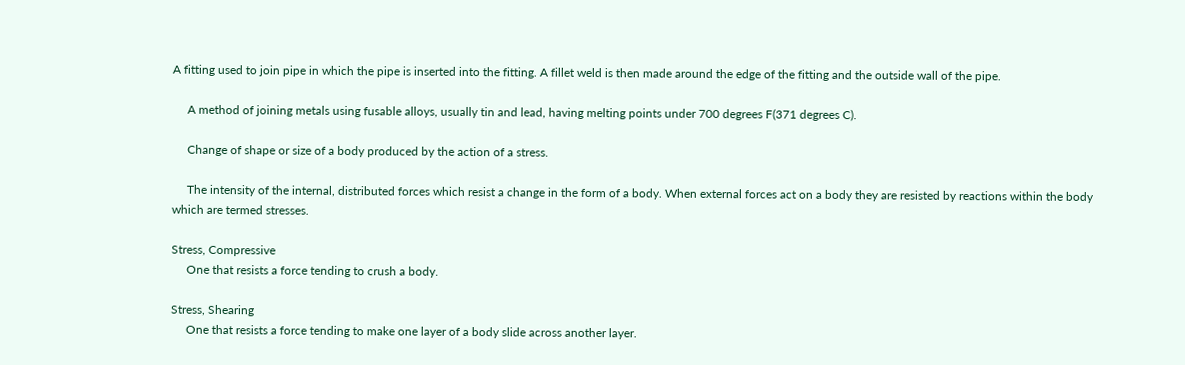A fitting used to join pipe in which the pipe is inserted into the fitting. A fillet weld is then made around the edge of the fitting and the outside wall of the pipe.

     A method of joining metals using fusable alloys, usually tin and lead, having melting points under 700 degrees F(371 degrees C).

     Change of shape or size of a body produced by the action of a stress.

     The intensity of the internal, distributed forces which resist a change in the form of a body. When external forces act on a body they are resisted by reactions within the body which are termed stresses.

Stress, Compressive
     One that resists a force tending to crush a body.

Stress, Shearing
     One that resists a force tending to make one layer of a body slide across another layer.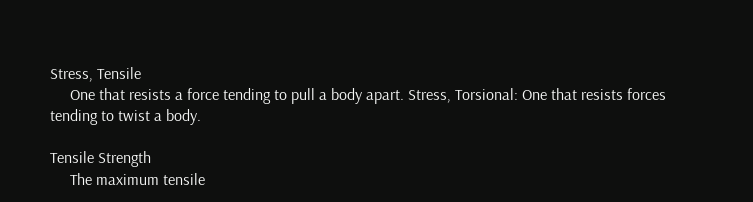Stress, Tensile
     One that resists a force tending to pull a body apart. Stress, Torsional: One that resists forces tending to twist a body.

Tensile Strength
     The maximum tensile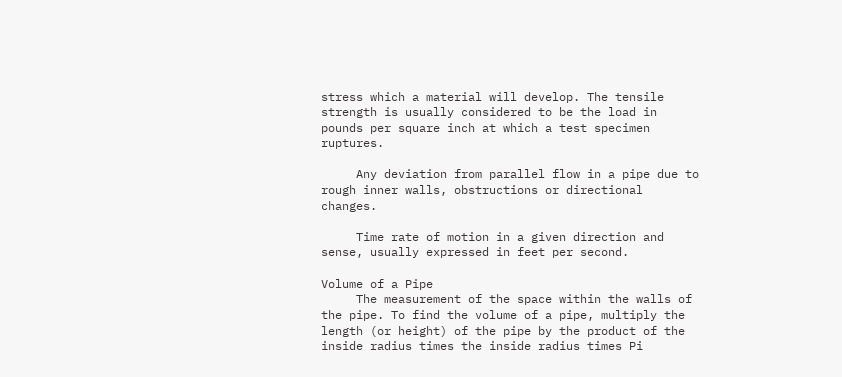stress which a material will develop. The tensile strength is usually considered to be the load in pounds per square inch at which a test specimen ruptures.

     Any deviation from parallel flow in a pipe due to rough inner walls, obstructions or directional changes.

     Time rate of motion in a given direction and sense, usually expressed in feet per second.

Volume of a Pipe
     The measurement of the space within the walls of the pipe. To find the volume of a pipe, multiply the length (or height) of the pipe by the product of the inside radius times the inside radius times Pi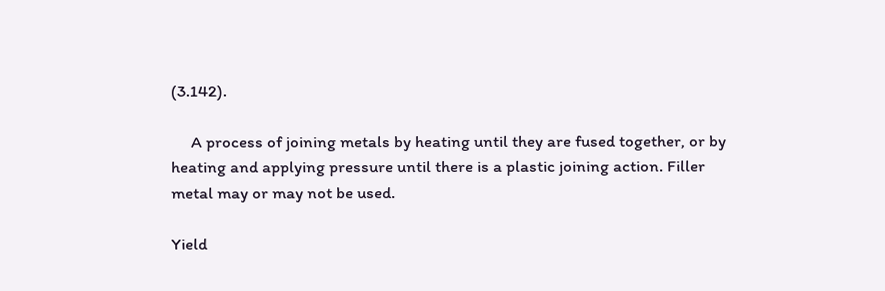(3.142).

     A process of joining metals by heating until they are fused together, or by heating and applying pressure until there is a plastic joining action. Filler metal may or may not be used.

Yield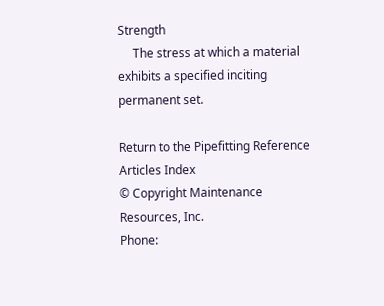Strength
     The stress at which a material exhibits a specified inciting permanent set.

Return to the Pipefitting Reference Articles Index
© Copyright Maintenance Resources, Inc.
Phone: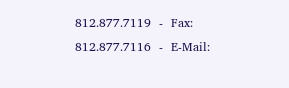812.877.7119  -  Fax: 812.877.7116  -  E-Mail: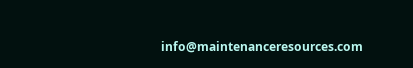info@maintenanceresources.com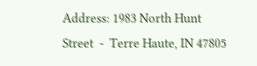Address: 1983 North Hunt Street  -  Terre Haute, IN 47805